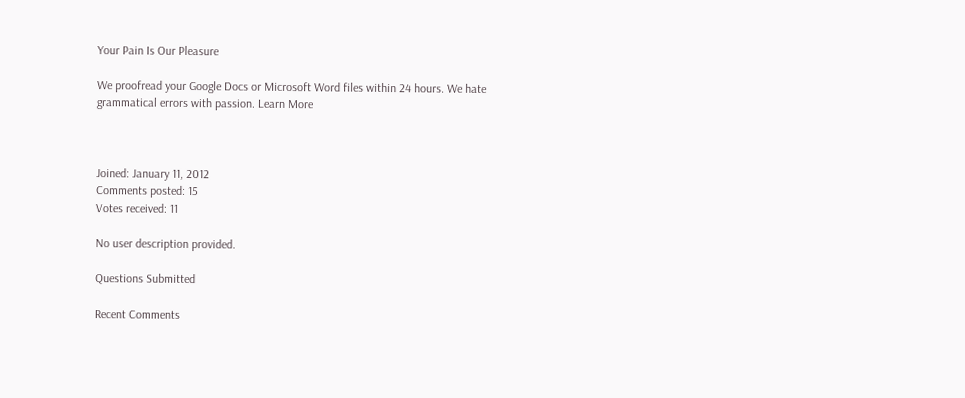Your Pain Is Our Pleasure

We proofread your Google Docs or Microsoft Word files within 24 hours. We hate grammatical errors with passion. Learn More



Joined: January 11, 2012
Comments posted: 15
Votes received: 11

No user description provided.

Questions Submitted

Recent Comments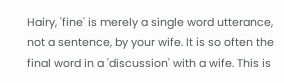Hairy, 'fine' is merely a single word utterance, not a sentence, by your wife. It is so often the final word in a 'discussion' with a wife. This is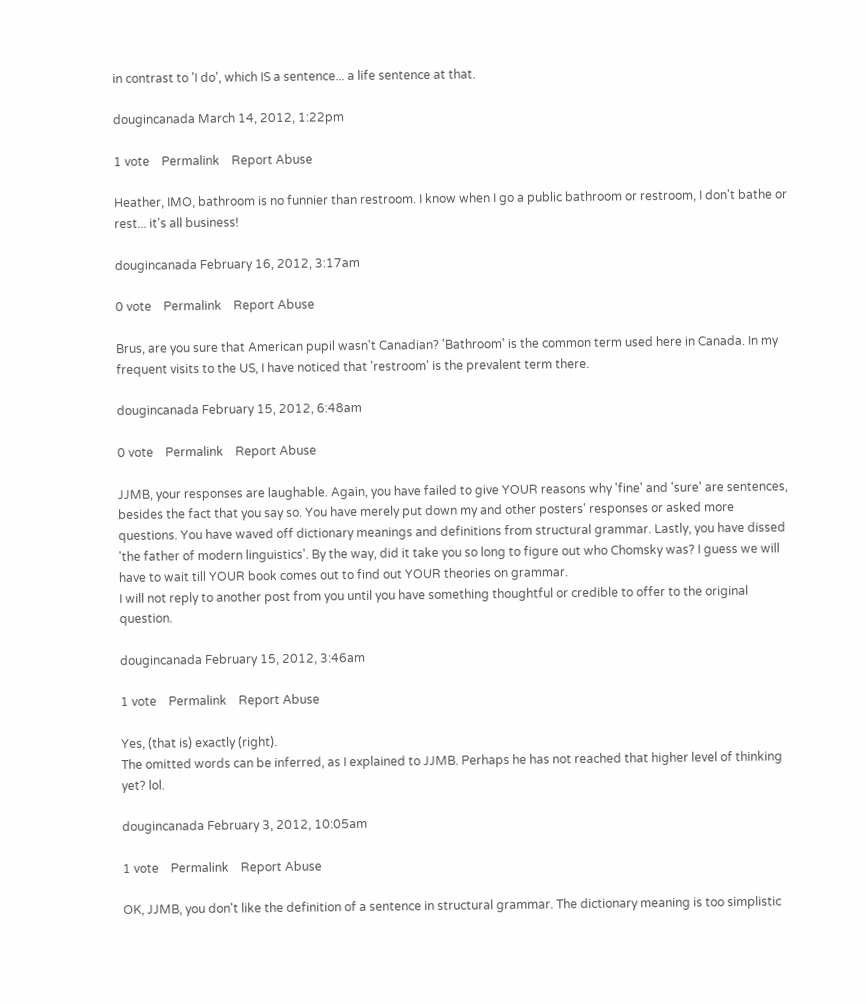in contrast to 'I do', which IS a sentence... a life sentence at that.

dougincanada March 14, 2012, 1:22pm

1 vote    Permalink    Report Abuse

Heather, IMO, bathroom is no funnier than restroom. I know when I go a public bathroom or restroom, I don't bathe or rest... it's all business!

dougincanada February 16, 2012, 3:17am

0 vote    Permalink    Report Abuse

Brus, are you sure that American pupil wasn't Canadian? 'Bathroom' is the common term used here in Canada. In my frequent visits to the US, I have noticed that 'restroom' is the prevalent term there.

dougincanada February 15, 2012, 6:48am

0 vote    Permalink    Report Abuse

JJMB, your responses are laughable. Again, you have failed to give YOUR reasons why 'fine' and 'sure' are sentences, besides the fact that you say so. You have merely put down my and other posters' responses or asked more questions. You have waved off dictionary meanings and definitions from structural grammar. Lastly, you have dissed 'the father of modern linguistics'. By the way, did it take you so long to figure out who Chomsky was? I guess we will have to wait till YOUR book comes out to find out YOUR theories on grammar.
I will not reply to another post from you until you have something thoughtful or credible to offer to the original question.

dougincanada February 15, 2012, 3:46am

1 vote    Permalink    Report Abuse

Yes, (that is) exactly (right).
The omitted words can be inferred, as I explained to JJMB. Perhaps he has not reached that higher level of thinking yet? lol.

dougincanada February 3, 2012, 10:05am

1 vote    Permalink    Report Abuse

OK, JJMB, you don't like the definition of a sentence in structural grammar. The dictionary meaning is too simplistic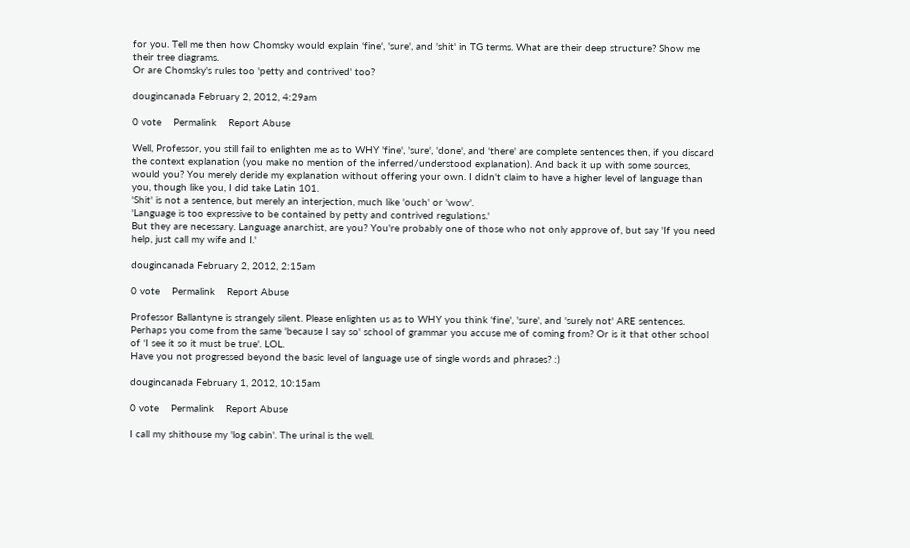for you. Tell me then how Chomsky would explain 'fine', 'sure', and 'shit' in TG terms. What are their deep structure? Show me their tree diagrams.
Or are Chomsky's rules too 'petty and contrived' too?

dougincanada February 2, 2012, 4:29am

0 vote    Permalink    Report Abuse

Well, Professor, you still fail to enlighten me as to WHY 'fine', 'sure', 'done', and 'there' are complete sentences then, if you discard the context explanation (you make no mention of the inferred/understood explanation). And back it up with some sources, would you? You merely deride my explanation without offering your own. I didn't claim to have a higher level of language than you, though like you, I did take Latin 101.
'Shit' is not a sentence, but merely an interjection, much like 'ouch' or 'wow'.
'Language is too expressive to be contained by petty and contrived regulations.'
But they are necessary. Language anarchist, are you? You're probably one of those who not only approve of, but say 'If you need help, just call my wife and I.'

dougincanada February 2, 2012, 2:15am

0 vote    Permalink    Report Abuse

Professor Ballantyne is strangely silent. Please enlighten us as to WHY you think 'fine', 'sure', and 'surely not' ARE sentences. Perhaps you come from the same 'because I say so' school of grammar you accuse me of coming from? Or is it that other school of 'I see it so it must be true'. LOL.
Have you not progressed beyond the basic level of language use of single words and phrases? :)

dougincanada February 1, 2012, 10:15am

0 vote    Permalink    Report Abuse

I call my shithouse my 'log cabin'. The urinal is the well.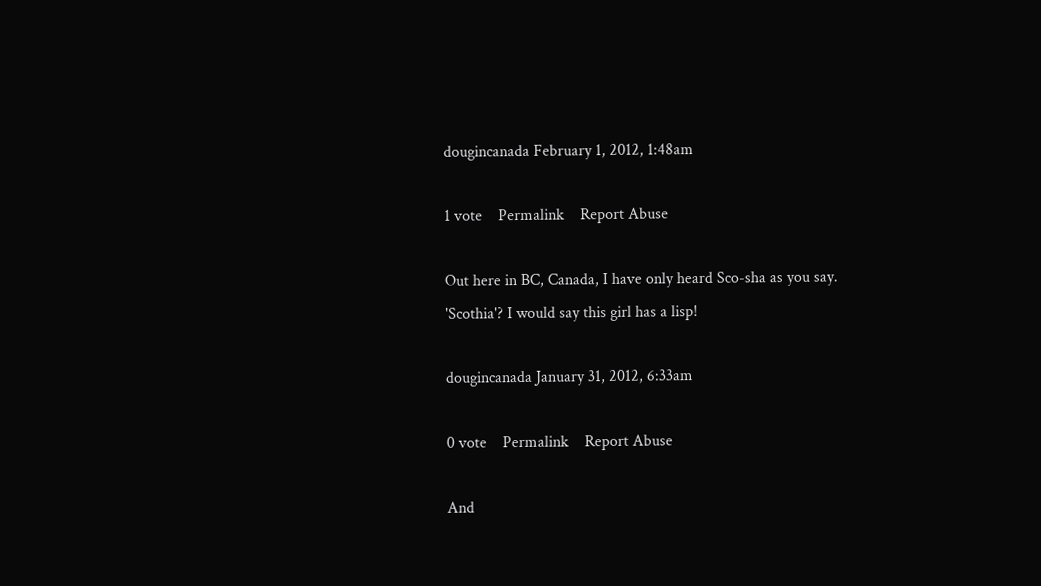dougincanada February 1, 2012, 1:48am

1 vote    Permalink    Report Abuse

Out here in BC, Canada, I have only heard Sco-sha as you say.
'Scothia'? I would say this girl has a lisp!

dougincanada January 31, 2012, 6:33am

0 vote    Permalink    Report Abuse

And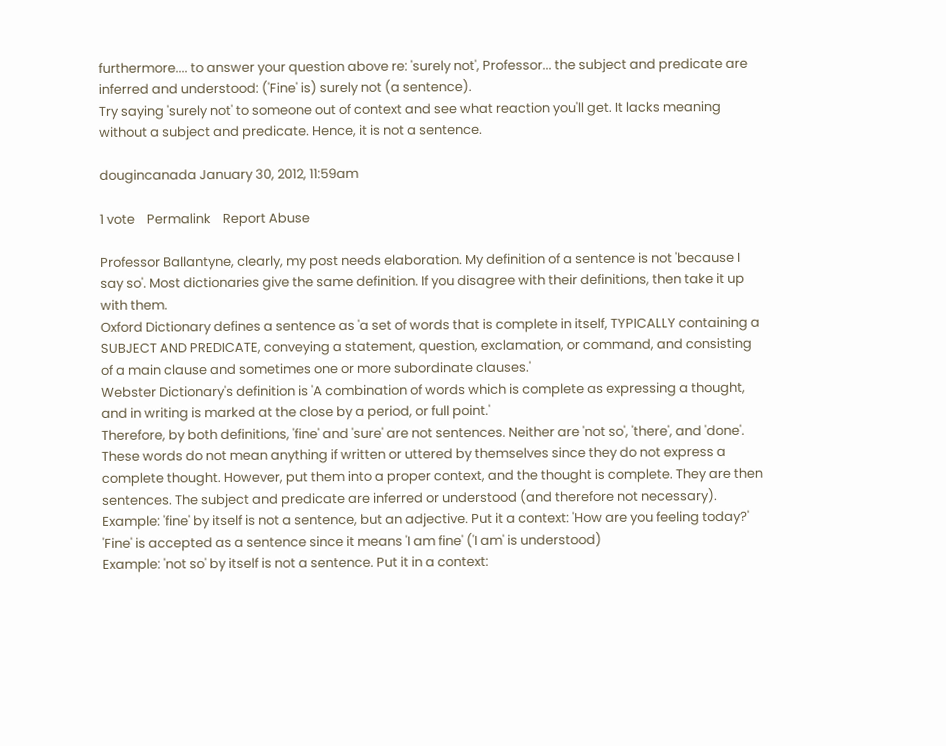furthermore.... to answer your question above re: 'surely not', Professor... the subject and predicate are inferred and understood: ('Fine' is) surely not (a sentence).
Try saying 'surely not' to someone out of context and see what reaction you'll get. It lacks meaning without a subject and predicate. Hence, it is not a sentence.

dougincanada January 30, 2012, 11:59am

1 vote    Permalink    Report Abuse

Professor Ballantyne, clearly, my post needs elaboration. My definition of a sentence is not 'because I say so'. Most dictionaries give the same definition. If you disagree with their definitions, then take it up with them.
Oxford Dictionary defines a sentence as 'a set of words that is complete in itself, TYPICALLY containing a SUBJECT AND PREDICATE, conveying a statement, question, exclamation, or command, and consisting of a main clause and sometimes one or more subordinate clauses.'
Webster Dictionary's definition is 'A combination of words which is complete as expressing a thought, and in writing is marked at the close by a period, or full point.'
Therefore, by both definitions, 'fine' and 'sure' are not sentences. Neither are 'not so', 'there', and 'done'. These words do not mean anything if written or uttered by themselves since they do not express a complete thought. However, put them into a proper context, and the thought is complete. They are then sentences. The subject and predicate are inferred or understood (and therefore not necessary).
Example: 'fine' by itself is not a sentence, but an adjective. Put it a context: 'How are you feeling today?' 'Fine' is accepted as a sentence since it means 'I am fine' ('I am' is understood)
Example: 'not so' by itself is not a sentence. Put it in a context: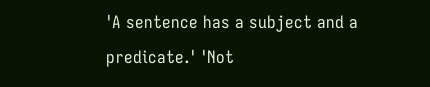'A sentence has a subject and a predicate.' 'Not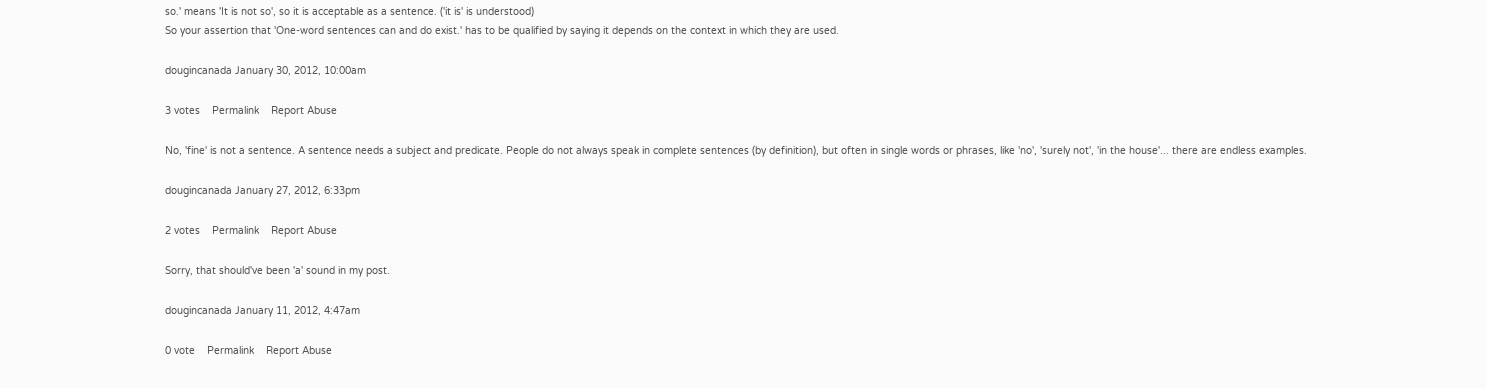so.' means 'It is not so', so it is acceptable as a sentence. ('it is' is understood)
So your assertion that 'One-word sentences can and do exist.' has to be qualified by saying it depends on the context in which they are used.

dougincanada January 30, 2012, 10:00am

3 votes    Permalink    Report Abuse

No, 'fine' is not a sentence. A sentence needs a subject and predicate. People do not always speak in complete sentences (by definition), but often in single words or phrases, like 'no', 'surely not', 'in the house'... there are endless examples.

dougincanada January 27, 2012, 6:33pm

2 votes    Permalink    Report Abuse

Sorry, that should've been 'a' sound in my post.

dougincanada January 11, 2012, 4:47am

0 vote    Permalink    Report Abuse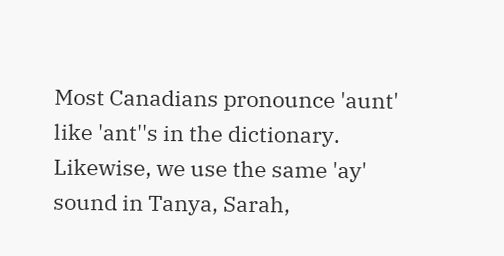Most Canadians pronounce 'aunt' like 'ant''s in the dictionary. Likewise, we use the same 'ay' sound in Tanya, Sarah,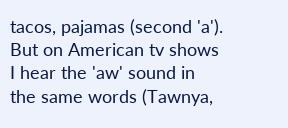tacos, pajamas (second 'a'). But on American tv shows I hear the 'aw' sound in the same words (Tawnya,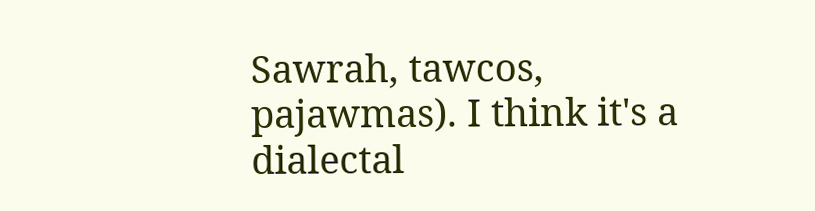Sawrah, tawcos, pajawmas). I think it's a dialectal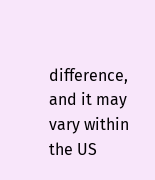difference, and it may vary within the US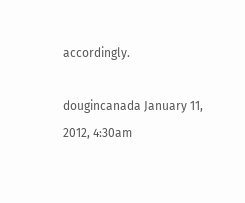accordingly.

dougincanada January 11, 2012, 4:30am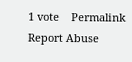1 vote    Permalink    Report Abuse